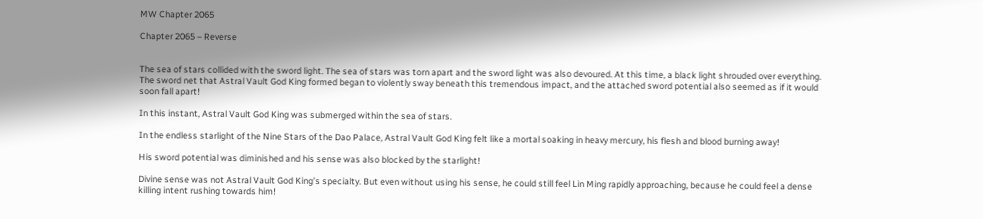MW Chapter 2065

Chapter 2065 – Reverse


The sea of stars collided with the sword light. The sea of stars was torn apart and the sword light was also devoured. At this time, a black light shrouded over everything. The sword net that Astral Vault God King formed began to violently sway beneath this tremendous impact, and the attached sword potential also seemed as if it would soon fall apart!

In this instant, Astral Vault God King was submerged within the sea of stars.

In the endless starlight of the Nine Stars of the Dao Palace, Astral Vault God King felt like a mortal soaking in heavy mercury, his flesh and blood burning away!

His sword potential was diminished and his sense was also blocked by the starlight!

Divine sense was not Astral Vault God King’s specialty. But even without using his sense, he could still feel Lin Ming rapidly approaching, because he could feel a dense killing intent rushing towards him!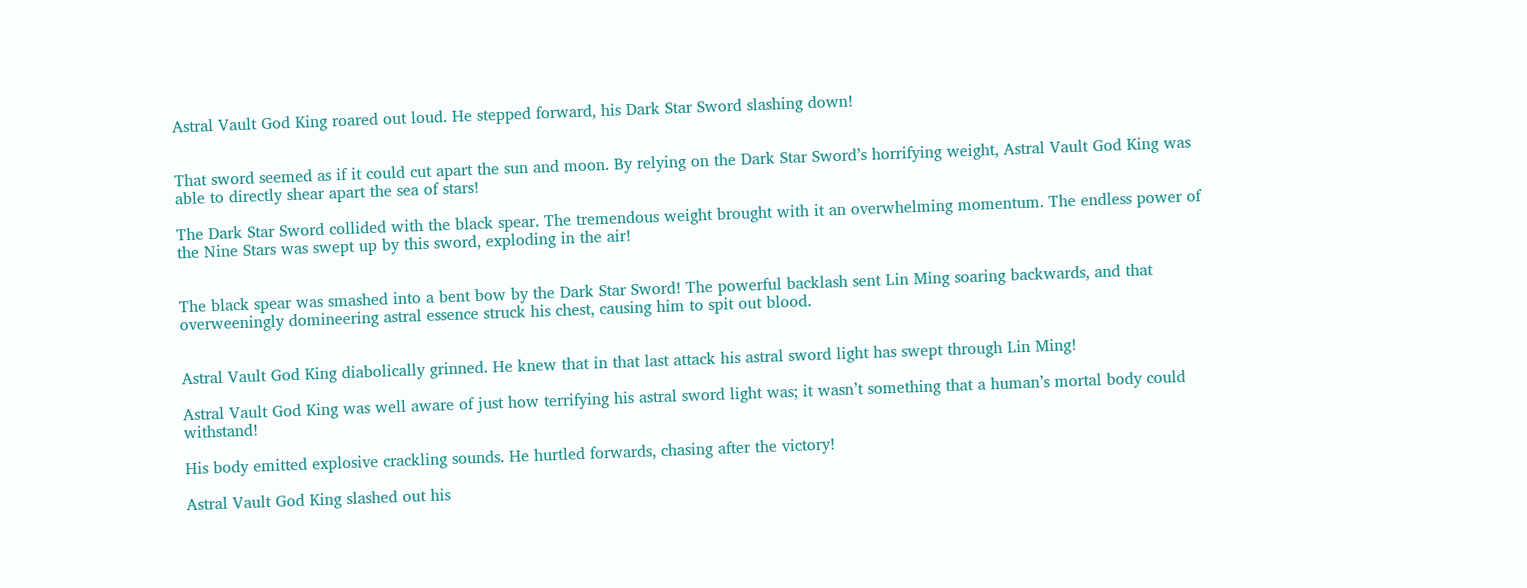Astral Vault God King roared out loud. He stepped forward, his Dark Star Sword slashing down!


That sword seemed as if it could cut apart the sun and moon. By relying on the Dark Star Sword’s horrifying weight, Astral Vault God King was able to directly shear apart the sea of stars!

The Dark Star Sword collided with the black spear. The tremendous weight brought with it an overwhelming momentum. The endless power of the Nine Stars was swept up by this sword, exploding in the air!


The black spear was smashed into a bent bow by the Dark Star Sword! The powerful backlash sent Lin Ming soaring backwards, and that overweeningly domineering astral essence struck his chest, causing him to spit out blood.


Astral Vault God King diabolically grinned. He knew that in that last attack his astral sword light has swept through Lin Ming!

Astral Vault God King was well aware of just how terrifying his astral sword light was; it wasn’t something that a human’s mortal body could withstand!

His body emitted explosive crackling sounds. He hurtled forwards, chasing after the victory!

Astral Vault God King slashed out his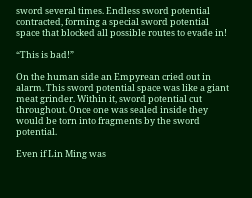sword several times. Endless sword potential contracted, forming a special sword potential space that blocked all possible routes to evade in!

“This is bad!”

On the human side an Empyrean cried out in alarm. This sword potential space was like a giant meat grinder. Within it, sword potential cut throughout. Once one was sealed inside they would be torn into fragments by the sword potential.

Even if Lin Ming was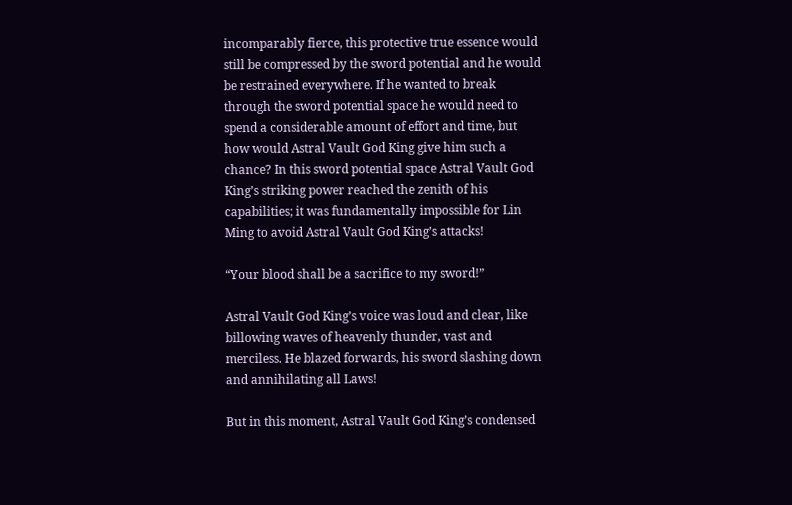incomparably fierce, this protective true essence would still be compressed by the sword potential and he would be restrained everywhere. If he wanted to break through the sword potential space he would need to spend a considerable amount of effort and time, but how would Astral Vault God King give him such a chance? In this sword potential space Astral Vault God King’s striking power reached the zenith of his capabilities; it was fundamentally impossible for Lin Ming to avoid Astral Vault God King’s attacks!

“Your blood shall be a sacrifice to my sword!”

Astral Vault God King’s voice was loud and clear, like billowing waves of heavenly thunder, vast and merciless. He blazed forwards, his sword slashing down and annihilating all Laws!

But in this moment, Astral Vault God King’s condensed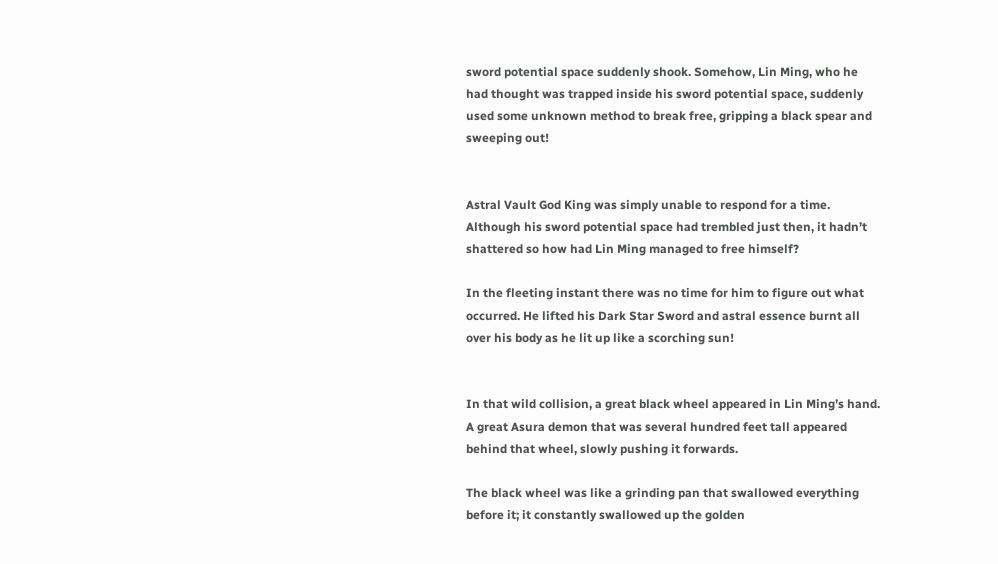sword potential space suddenly shook. Somehow, Lin Ming, who he had thought was trapped inside his sword potential space, suddenly used some unknown method to break free, gripping a black spear and sweeping out!


Astral Vault God King was simply unable to respond for a time. Although his sword potential space had trembled just then, it hadn’t shattered so how had Lin Ming managed to free himself?

In the fleeting instant there was no time for him to figure out what occurred. He lifted his Dark Star Sword and astral essence burnt all over his body as he lit up like a scorching sun!


In that wild collision, a great black wheel appeared in Lin Ming’s hand. A great Asura demon that was several hundred feet tall appeared behind that wheel, slowly pushing it forwards.

The black wheel was like a grinding pan that swallowed everything before it; it constantly swallowed up the golden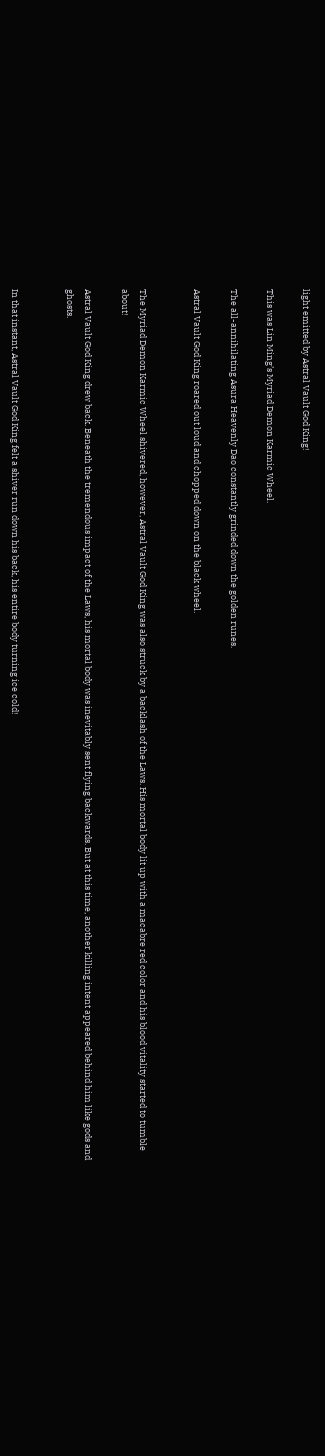light emitted by Astral Vault God King!

This was Lin Ming’s Myriad Demon Karmic Wheel.

The all-annihilating Asura Heavenly Dao constantly grinded down the golden runes.

Astral Vault God King roared out loud and chopped down on the black wheel.


The Myriad Demon Karmic Wheel shivered, however, Astral Vault God King was also struck by a backlash of the Laws. His mortal body lit up with a macabre red color and his blood vitality started to tumble about!

Astral Vault God King drew back. Beneath the tremendous impact of the Laws, his mortal body was inevitably sent flying backwards. But at this time, another killing intent appeared behind him like gods and ghosts.


In that instant, Astral Vault God King felt a shiver run down his back, his entire body turning ice cold!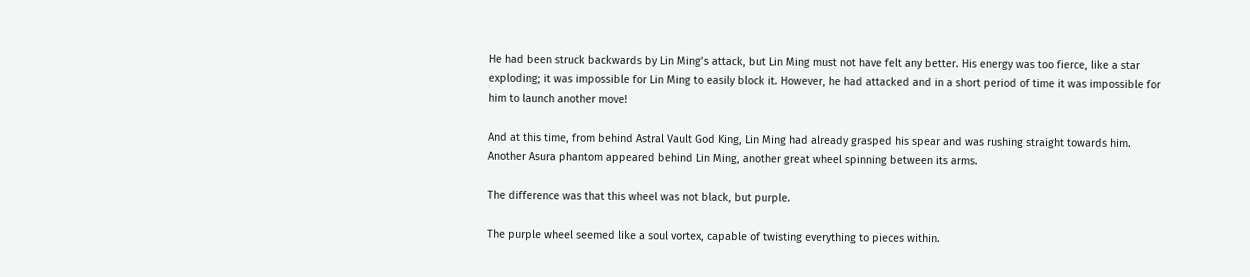He had been struck backwards by Lin Ming’s attack, but Lin Ming must not have felt any better. His energy was too fierce, like a star exploding; it was impossible for Lin Ming to easily block it. However, he had attacked and in a short period of time it was impossible for him to launch another move!

And at this time, from behind Astral Vault God King, Lin Ming had already grasped his spear and was rushing straight towards him. Another Asura phantom appeared behind Lin Ming, another great wheel spinning between its arms.

The difference was that this wheel was not black, but purple.

The purple wheel seemed like a soul vortex, capable of twisting everything to pieces within.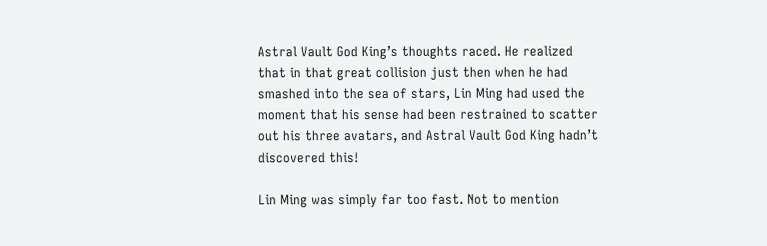Astral Vault God King’s thoughts raced. He realized that in that great collision just then when he had smashed into the sea of stars, Lin Ming had used the moment that his sense had been restrained to scatter out his three avatars, and Astral Vault God King hadn’t discovered this!

Lin Ming was simply far too fast. Not to mention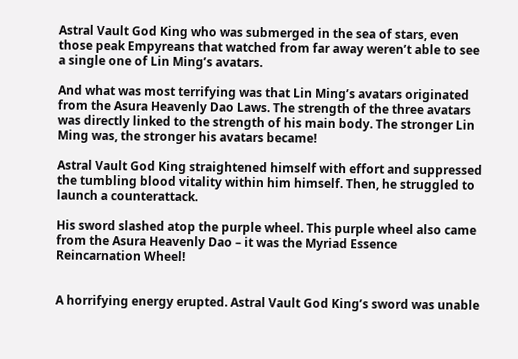Astral Vault God King who was submerged in the sea of stars, even those peak Empyreans that watched from far away weren’t able to see a single one of Lin Ming’s avatars.

And what was most terrifying was that Lin Ming’s avatars originated from the Asura Heavenly Dao Laws. The strength of the three avatars was directly linked to the strength of his main body. The stronger Lin Ming was, the stronger his avatars became!

Astral Vault God King straightened himself with effort and suppressed the tumbling blood vitality within him himself. Then, he struggled to launch a counterattack.

His sword slashed atop the purple wheel. This purple wheel also came from the Asura Heavenly Dao – it was the Myriad Essence Reincarnation Wheel!


A horrifying energy erupted. Astral Vault God King’s sword was unable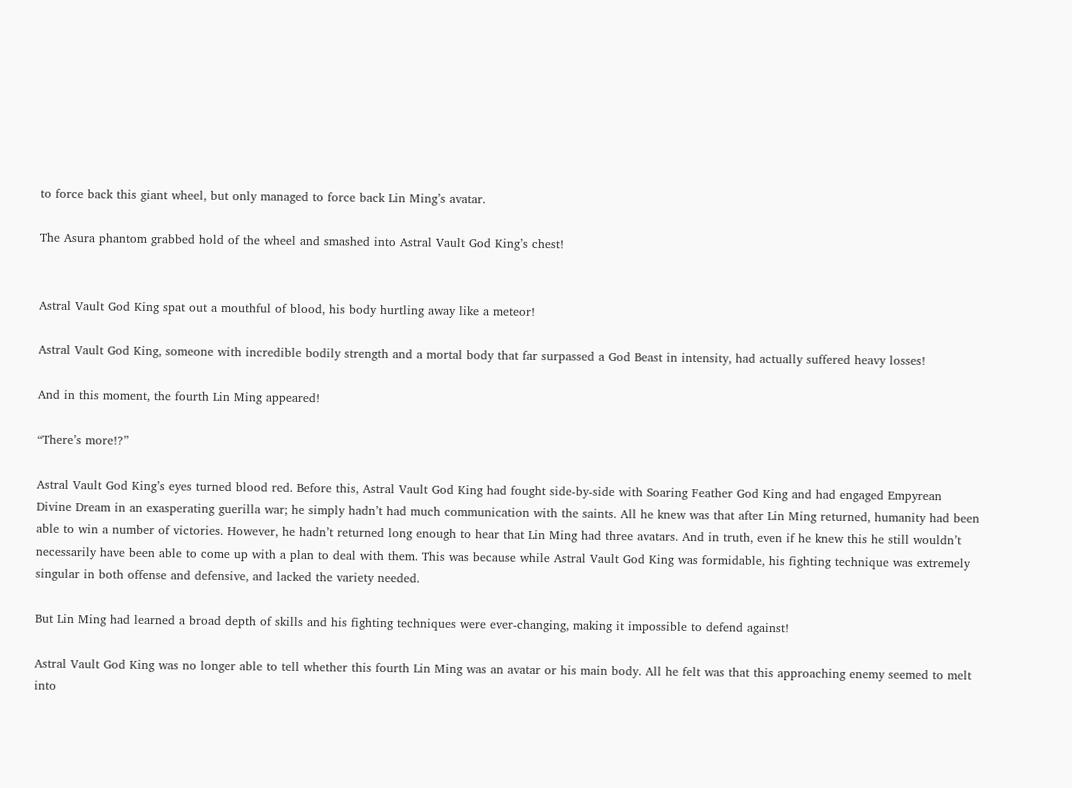to force back this giant wheel, but only managed to force back Lin Ming’s avatar.

The Asura phantom grabbed hold of the wheel and smashed into Astral Vault God King’s chest!


Astral Vault God King spat out a mouthful of blood, his body hurtling away like a meteor!

Astral Vault God King, someone with incredible bodily strength and a mortal body that far surpassed a God Beast in intensity, had actually suffered heavy losses!

And in this moment, the fourth Lin Ming appeared!

“There’s more!?”

Astral Vault God King’s eyes turned blood red. Before this, Astral Vault God King had fought side-by-side with Soaring Feather God King and had engaged Empyrean Divine Dream in an exasperating guerilla war; he simply hadn’t had much communication with the saints. All he knew was that after Lin Ming returned, humanity had been able to win a number of victories. However, he hadn’t returned long enough to hear that Lin Ming had three avatars. And in truth, even if he knew this he still wouldn’t necessarily have been able to come up with a plan to deal with them. This was because while Astral Vault God King was formidable, his fighting technique was extremely singular in both offense and defensive, and lacked the variety needed.

But Lin Ming had learned a broad depth of skills and his fighting techniques were ever-changing, making it impossible to defend against!

Astral Vault God King was no longer able to tell whether this fourth Lin Ming was an avatar or his main body. All he felt was that this approaching enemy seemed to melt into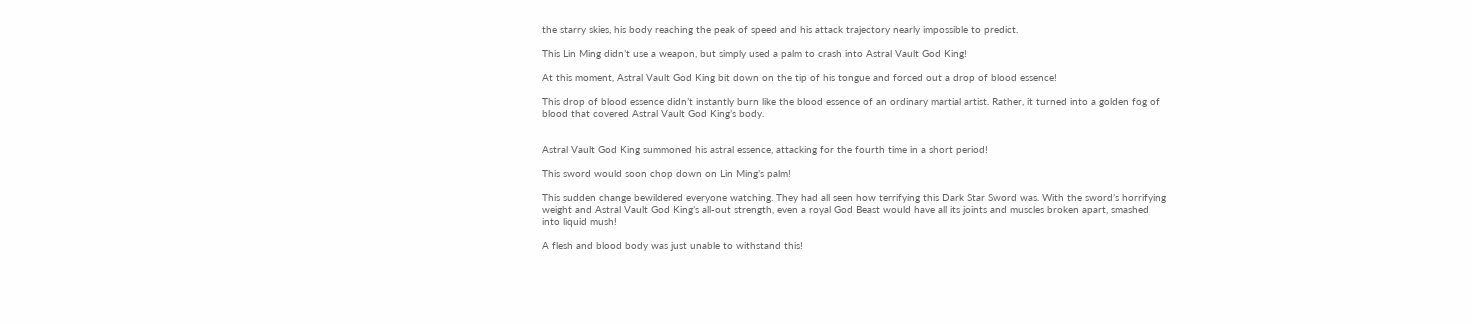the starry skies, his body reaching the peak of speed and his attack trajectory nearly impossible to predict.

This Lin Ming didn’t use a weapon, but simply used a palm to crash into Astral Vault God King!

At this moment, Astral Vault God King bit down on the tip of his tongue and forced out a drop of blood essence!

This drop of blood essence didn’t instantly burn like the blood essence of an ordinary martial artist. Rather, it turned into a golden fog of blood that covered Astral Vault God King’s body.


Astral Vault God King summoned his astral essence, attacking for the fourth time in a short period!

This sword would soon chop down on Lin Ming’s palm!

This sudden change bewildered everyone watching. They had all seen how terrifying this Dark Star Sword was. With the sword’s horrifying weight and Astral Vault God King’s all-out strength, even a royal God Beast would have all its joints and muscles broken apart, smashed into liquid mush!

A flesh and blood body was just unable to withstand this!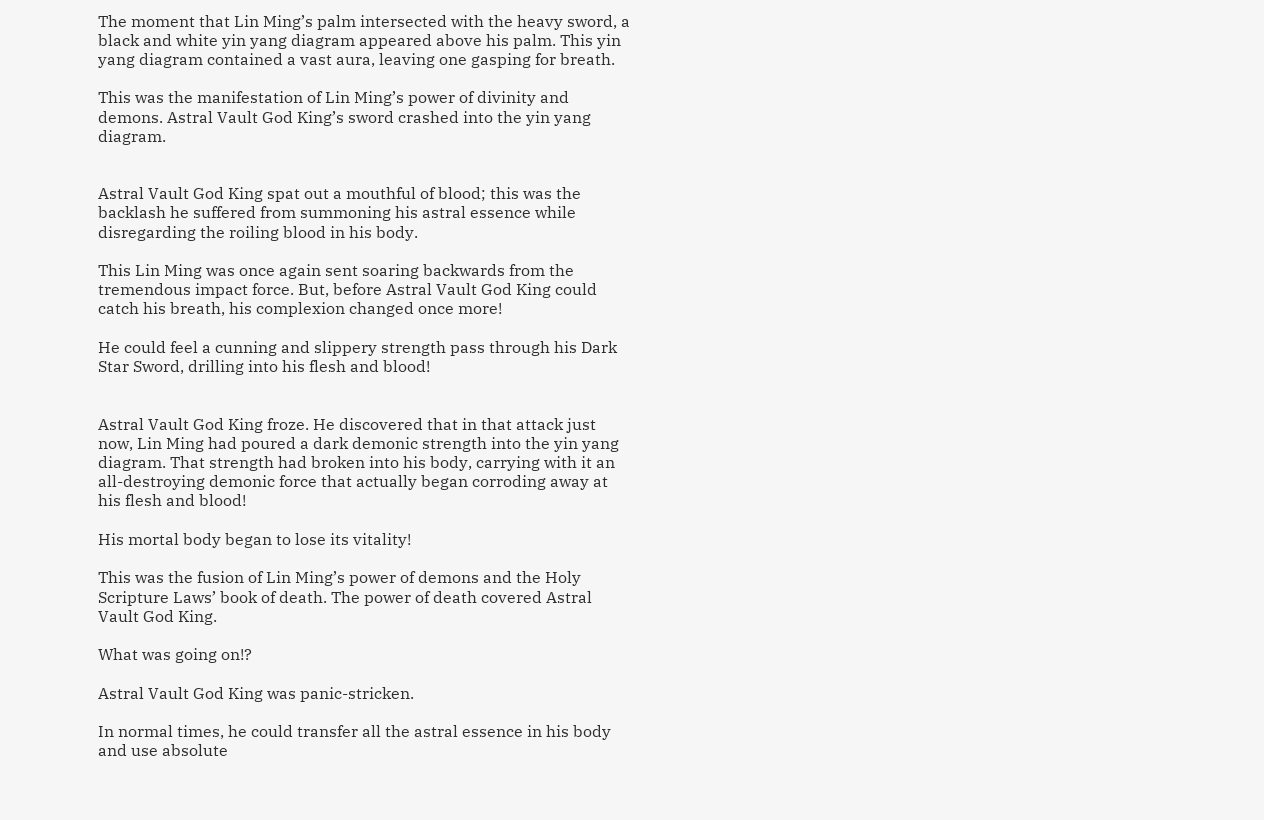The moment that Lin Ming’s palm intersected with the heavy sword, a black and white yin yang diagram appeared above his palm. This yin yang diagram contained a vast aura, leaving one gasping for breath.

This was the manifestation of Lin Ming’s power of divinity and demons. Astral Vault God King’s sword crashed into the yin yang diagram.


Astral Vault God King spat out a mouthful of blood; this was the backlash he suffered from summoning his astral essence while disregarding the roiling blood in his body.

This Lin Ming was once again sent soaring backwards from the tremendous impact force. But, before Astral Vault God King could catch his breath, his complexion changed once more!

He could feel a cunning and slippery strength pass through his Dark Star Sword, drilling into his flesh and blood!


Astral Vault God King froze. He discovered that in that attack just now, Lin Ming had poured a dark demonic strength into the yin yang diagram. That strength had broken into his body, carrying with it an all-destroying demonic force that actually began corroding away at his flesh and blood!

His mortal body began to lose its vitality!

This was the fusion of Lin Ming’s power of demons and the Holy Scripture Laws’ book of death. The power of death covered Astral Vault God King.

What was going on!?

Astral Vault God King was panic-stricken.

In normal times, he could transfer all the astral essence in his body and use absolute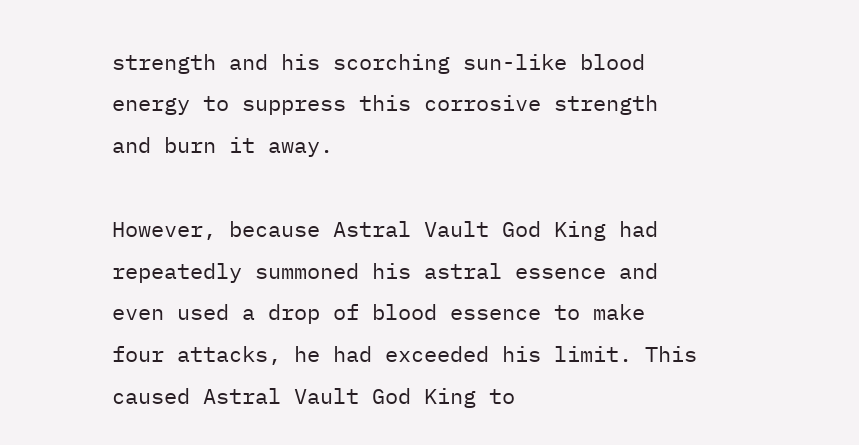strength and his scorching sun-like blood energy to suppress this corrosive strength and burn it away.

However, because Astral Vault God King had repeatedly summoned his astral essence and even used a drop of blood essence to make four attacks, he had exceeded his limit. This caused Astral Vault God King to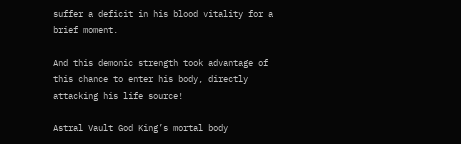suffer a deficit in his blood vitality for a brief moment.

And this demonic strength took advantage of this chance to enter his body, directly attacking his life source!

Astral Vault God King’s mortal body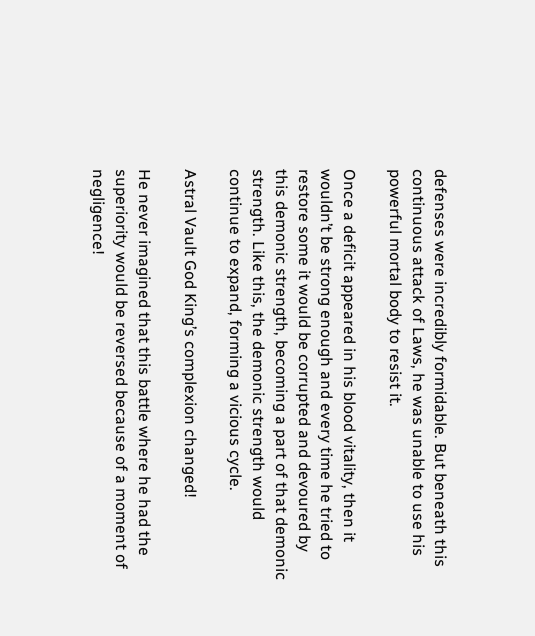defenses were incredibly formidable. But beneath this continuous attack of Laws, he was unable to use his powerful mortal body to resist it.

Once a deficit appeared in his blood vitality, then it wouldn’t be strong enough and every time he tried to restore some it would be corrupted and devoured by this demonic strength, becoming a part of that demonic strength. Like this, the demonic strength would continue to expand, forming a vicious cycle.

Astral Vault God King’s complexion changed!

He never imagined that this battle where he had the superiority would be reversed because of a moment of negligence!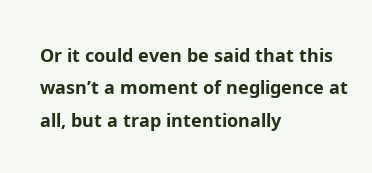Or it could even be said that this wasn’t a moment of negligence at all, but a trap intentionally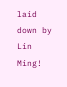laid down by Lin Ming!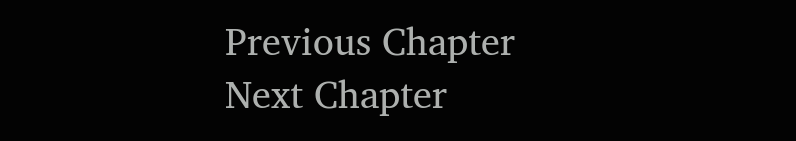Previous Chapter Next Chapter